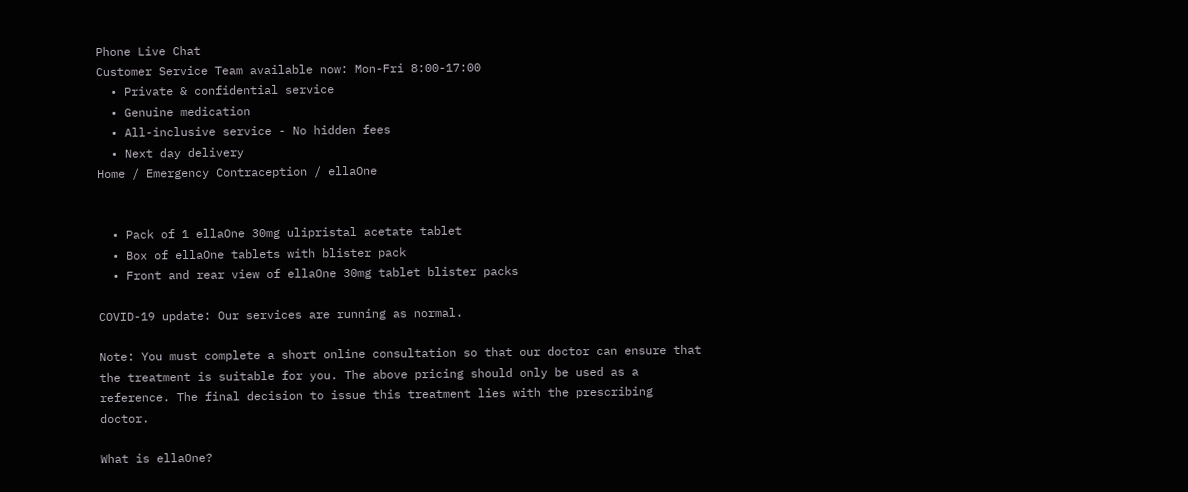Phone Live Chat
Customer Service Team available now: Mon-Fri 8:00-17:00
  • Private & confidential service
  • Genuine medication
  • All-inclusive service - No hidden fees
  • Next day delivery
Home / Emergency Contraception / ellaOne


  • Pack of 1 ellaOne 30mg ulipristal acetate tablet
  • Box of ellaOne tablets with blister pack
  • Front and rear view of ellaOne 30mg tablet blister packs

COVID-19 update: Our services are running as normal.

Note: You must complete a short online consultation so that our doctor can ensure that the treatment is suitable for you. The above pricing should only be used as a reference. The final decision to issue this treatment lies with the prescribing doctor.

What is ellaOne?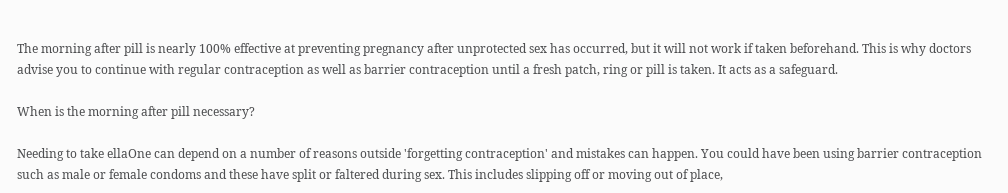The morning after pill is nearly 100% effective at preventing pregnancy after unprotected sex has occurred, but it will not work if taken beforehand. This is why doctors advise you to continue with regular contraception as well as barrier contraception until a fresh patch, ring or pill is taken. It acts as a safeguard.

When is the morning after pill necessary?

Needing to take ellaOne can depend on a number of reasons outside 'forgetting contraception' and mistakes can happen. You could have been using barrier contraception such as male or female condoms and these have split or faltered during sex. This includes slipping off or moving out of place,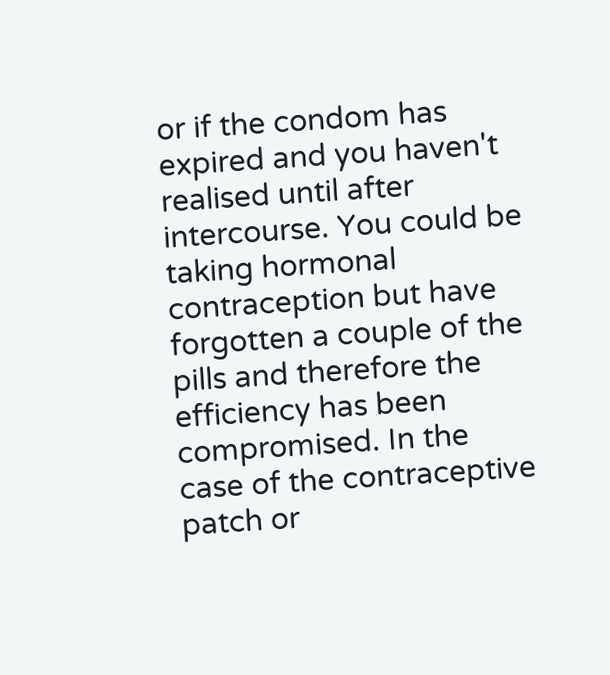or if the condom has expired and you haven't realised until after intercourse. You could be taking hormonal contraception but have forgotten a couple of the pills and therefore the efficiency has been compromised. In the case of the contraceptive patch or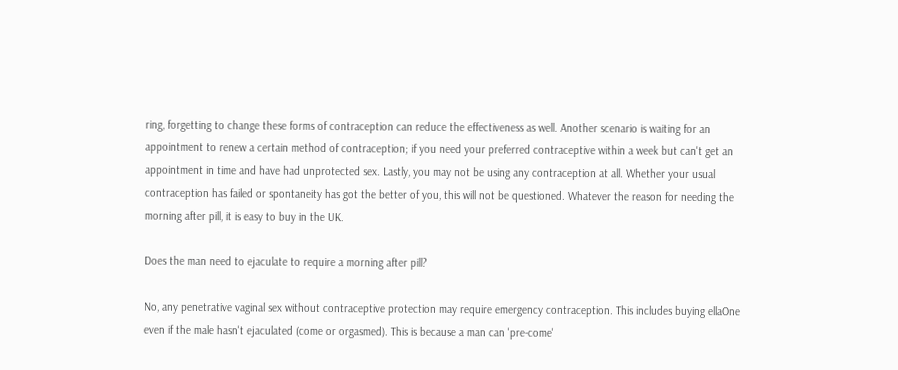ring, forgetting to change these forms of contraception can reduce the effectiveness as well. Another scenario is waiting for an appointment to renew a certain method of contraception; if you need your preferred contraceptive within a week but can't get an appointment in time and have had unprotected sex. Lastly, you may not be using any contraception at all. Whether your usual contraception has failed or spontaneity has got the better of you, this will not be questioned. Whatever the reason for needing the morning after pill, it is easy to buy in the UK.

Does the man need to ejaculate to require a morning after pill?

No, any penetrative vaginal sex without contraceptive protection may require emergency contraception. This includes buying ellaOne even if the male hasn't ejaculated (come or orgasmed). This is because a man can 'pre-come'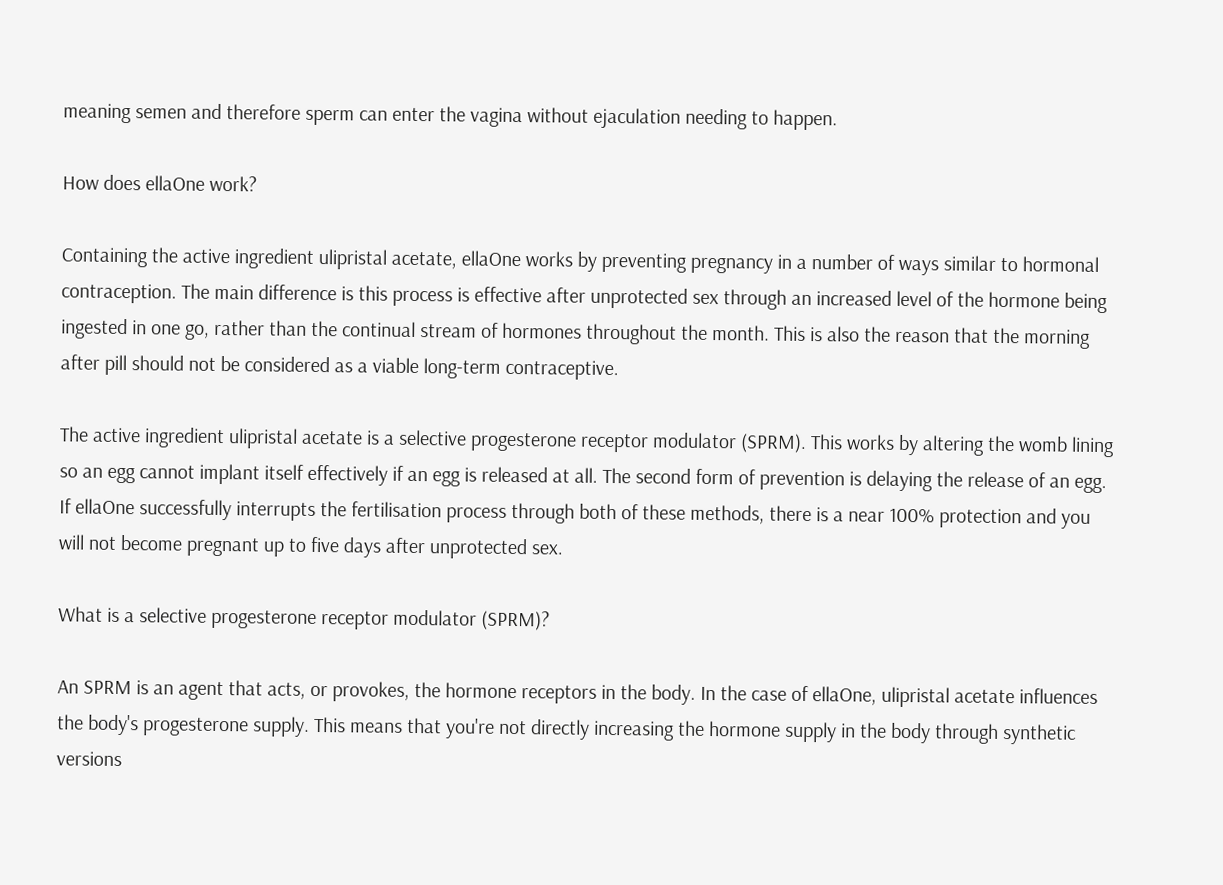meaning semen and therefore sperm can enter the vagina without ejaculation needing to happen.

How does ellaOne work?

Containing the active ingredient ulipristal acetate, ellaOne works by preventing pregnancy in a number of ways similar to hormonal contraception. The main difference is this process is effective after unprotected sex through an increased level of the hormone being ingested in one go, rather than the continual stream of hormones throughout the month. This is also the reason that the morning after pill should not be considered as a viable long-term contraceptive.

The active ingredient ulipristal acetate is a selective progesterone receptor modulator (SPRM). This works by altering the womb lining so an egg cannot implant itself effectively if an egg is released at all. The second form of prevention is delaying the release of an egg. If ellaOne successfully interrupts the fertilisation process through both of these methods, there is a near 100% protection and you will not become pregnant up to five days after unprotected sex.

What is a selective progesterone receptor modulator (SPRM)?

An SPRM is an agent that acts, or provokes, the hormone receptors in the body. In the case of ellaOne, ulipristal acetate influences the body's progesterone supply. This means that you're not directly increasing the hormone supply in the body through synthetic versions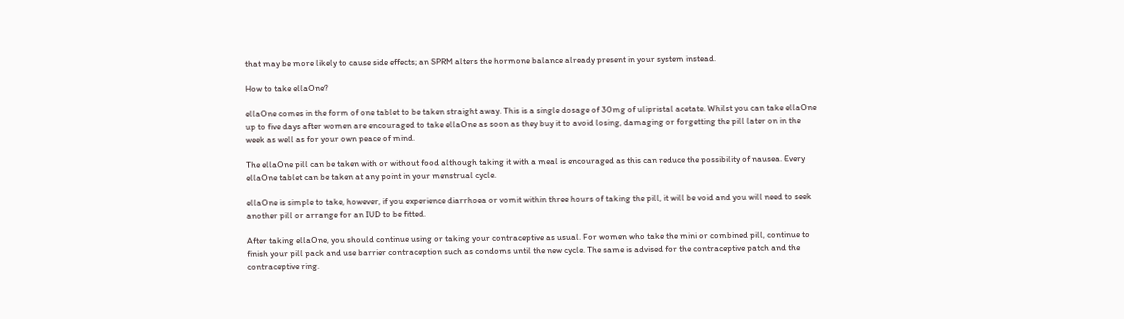that may be more likely to cause side effects; an SPRM alters the hormone balance already present in your system instead.

How to take ellaOne?

ellaOne comes in the form of one tablet to be taken straight away. This is a single dosage of 30mg of ulipristal acetate. Whilst you can take ellaOne up to five days after women are encouraged to take ellaOne as soon as they buy it to avoid losing, damaging or forgetting the pill later on in the week as well as for your own peace of mind.

The ellaOne pill can be taken with or without food although taking it with a meal is encouraged as this can reduce the possibility of nausea. Every ellaOne tablet can be taken at any point in your menstrual cycle.

ellaOne is simple to take, however, if you experience diarrhoea or vomit within three hours of taking the pill, it will be void and you will need to seek another pill or arrange for an IUD to be fitted.

After taking ellaOne, you should continue using or taking your contraceptive as usual. For women who take the mini or combined pill, continue to finish your pill pack and use barrier contraception such as condoms until the new cycle. The same is advised for the contraceptive patch and the contraceptive ring.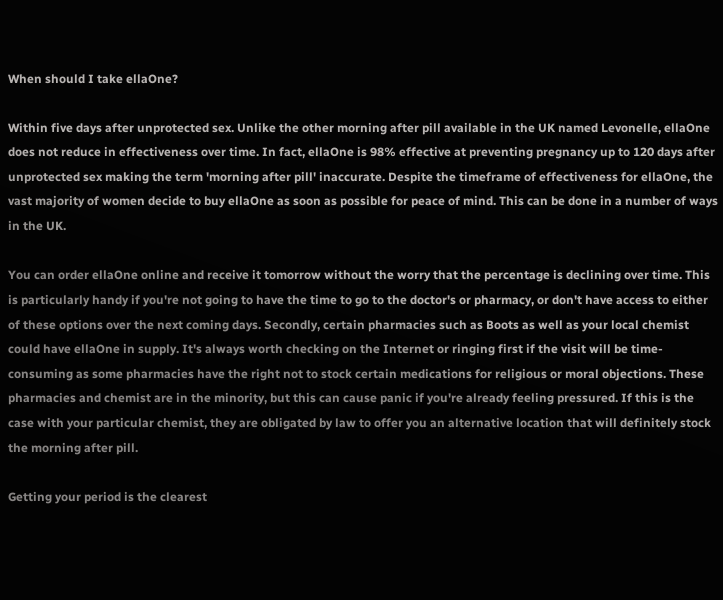When should I take ellaOne?

Within five days after unprotected sex. Unlike the other morning after pill available in the UK named Levonelle, ellaOne does not reduce in effectiveness over time. In fact, ellaOne is 98% effective at preventing pregnancy up to 120 days after unprotected sex making the term 'morning after pill' inaccurate. Despite the timeframe of effectiveness for ellaOne, the vast majority of women decide to buy ellaOne as soon as possible for peace of mind. This can be done in a number of ways in the UK.

You can order ellaOne online and receive it tomorrow without the worry that the percentage is declining over time. This is particularly handy if you're not going to have the time to go to the doctor's or pharmacy, or don't have access to either of these options over the next coming days. Secondly, certain pharmacies such as Boots as well as your local chemist could have ellaOne in supply. It's always worth checking on the Internet or ringing first if the visit will be time-consuming as some pharmacies have the right not to stock certain medications for religious or moral objections. These pharmacies and chemist are in the minority, but this can cause panic if you're already feeling pressured. If this is the case with your particular chemist, they are obligated by law to offer you an alternative location that will definitely stock the morning after pill.

Getting your period is the clearest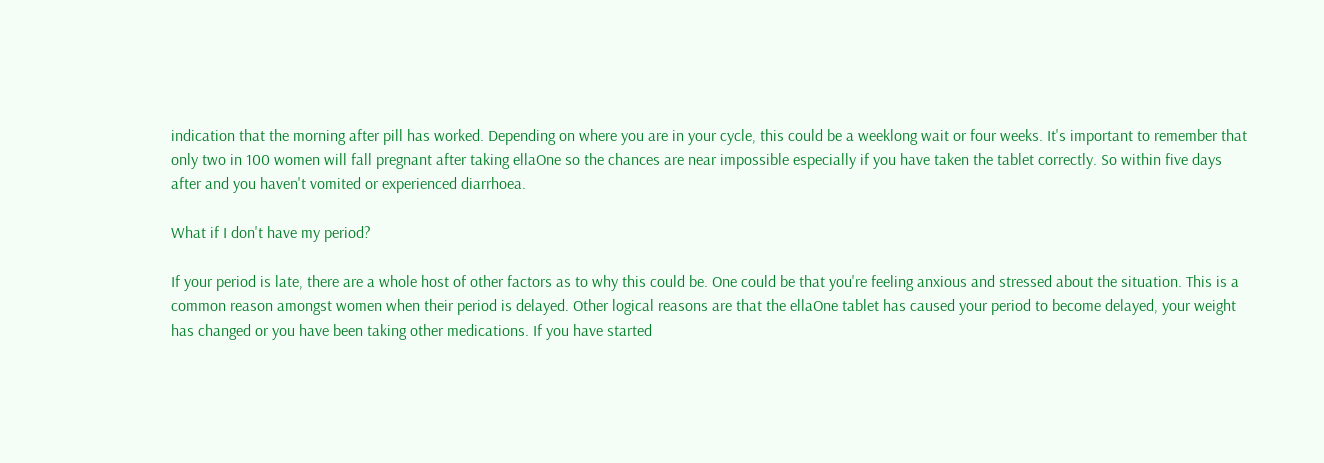indication that the morning after pill has worked. Depending on where you are in your cycle, this could be a weeklong wait or four weeks. It's important to remember that only two in 100 women will fall pregnant after taking ellaOne so the chances are near impossible especially if you have taken the tablet correctly. So within five days after and you haven't vomited or experienced diarrhoea.

What if I don't have my period?

If your period is late, there are a whole host of other factors as to why this could be. One could be that you're feeling anxious and stressed about the situation. This is a common reason amongst women when their period is delayed. Other logical reasons are that the ellaOne tablet has caused your period to become delayed, your weight has changed or you have been taking other medications. If you have started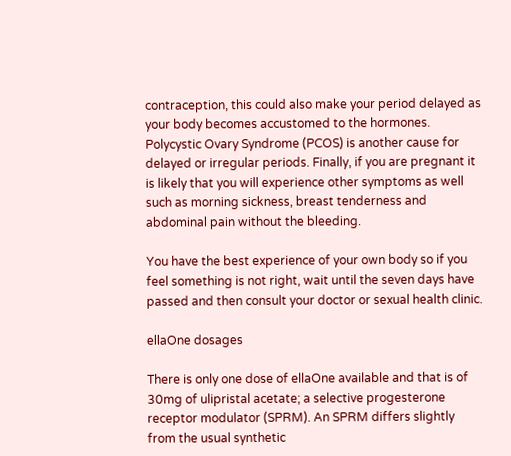contraception, this could also make your period delayed as your body becomes accustomed to the hormones. Polycystic Ovary Syndrome (PCOS) is another cause for delayed or irregular periods. Finally, if you are pregnant it is likely that you will experience other symptoms as well such as morning sickness, breast tenderness and abdominal pain without the bleeding.

You have the best experience of your own body so if you feel something is not right, wait until the seven days have passed and then consult your doctor or sexual health clinic.

ellaOne dosages

There is only one dose of ellaOne available and that is of 30mg of ulipristal acetate; a selective progesterone receptor modulator (SPRM). An SPRM differs slightly from the usual synthetic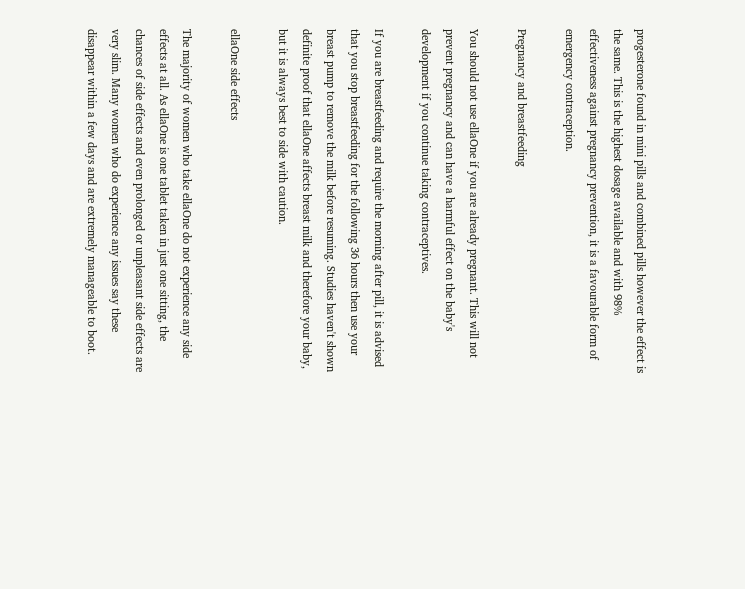progesterone found in mini pills and combined pills however the effect is the same. This is the highest dosage available and with 98% effectiveness against pregnancy prevention, it is a favourable form of emergency contraception.

Pregnancy and breastfeeding

You should not use ellaOne if you are already pregnant. This will not prevent pregnancy and can have a harmful effect on the baby's development if you continue taking contraceptives.

If you are breastfeeding and require the morning after pill, it is advised that you stop breastfeeding for the following 36 hours then use your breast pump to remove the milk before resuming. Studies haven't shown definite proof that ellaOne affects breast milk and therefore your baby, but it is always best to side with caution.

ellaOne side effects

The majority of women who take ellaOne do not experience any side effects at all. As ellaOne is one tablet taken in just one sitting, the chances of side effects and even prolonged or unpleasant side effects are very slim. Many women who do experience any issues say these disappear within a few days and are extremely manageable to boot.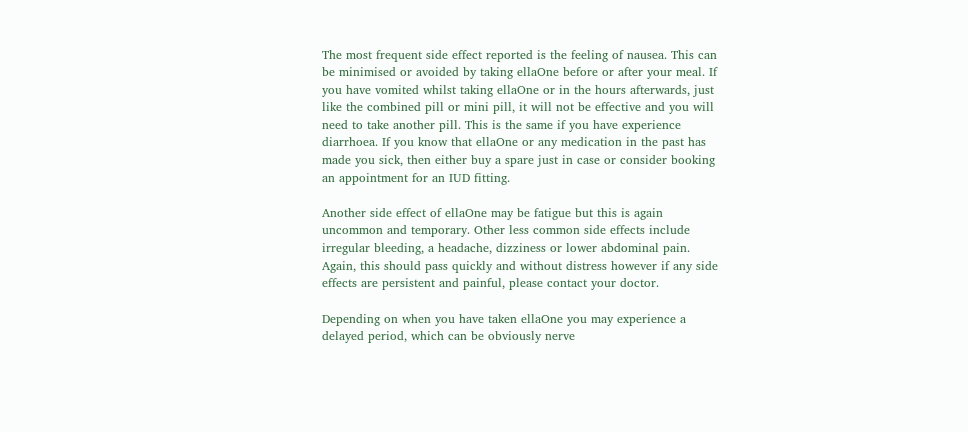The most frequent side effect reported is the feeling of nausea. This can be minimised or avoided by taking ellaOne before or after your meal. If you have vomited whilst taking ellaOne or in the hours afterwards, just like the combined pill or mini pill, it will not be effective and you will need to take another pill. This is the same if you have experience diarrhoea. If you know that ellaOne or any medication in the past has made you sick, then either buy a spare just in case or consider booking an appointment for an IUD fitting.

Another side effect of ellaOne may be fatigue but this is again uncommon and temporary. Other less common side effects include irregular bleeding, a headache, dizziness or lower abdominal pain. Again, this should pass quickly and without distress however if any side effects are persistent and painful, please contact your doctor.

Depending on when you have taken ellaOne you may experience a delayed period, which can be obviously nerve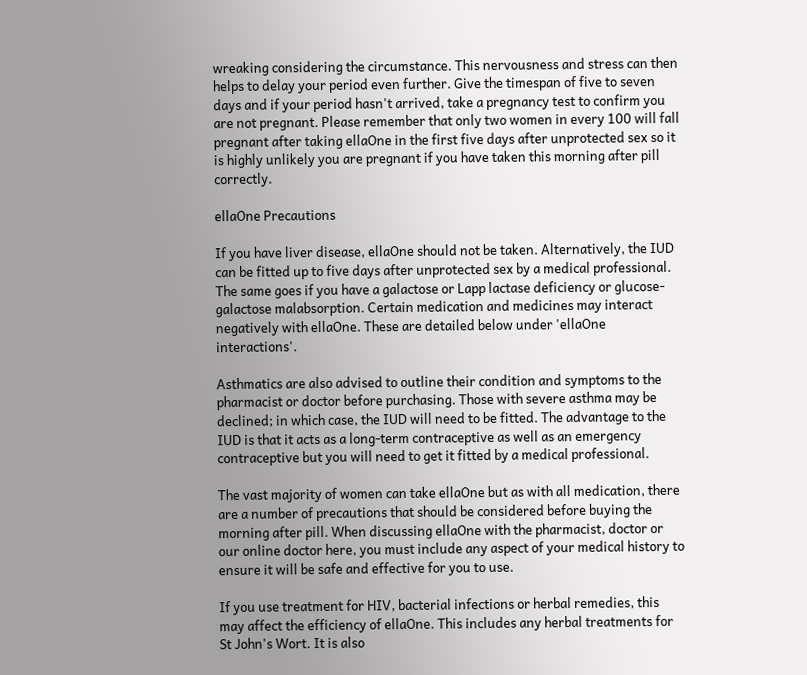wreaking considering the circumstance. This nervousness and stress can then helps to delay your period even further. Give the timespan of five to seven days and if your period hasn't arrived, take a pregnancy test to confirm you are not pregnant. Please remember that only two women in every 100 will fall pregnant after taking ellaOne in the first five days after unprotected sex so it is highly unlikely you are pregnant if you have taken this morning after pill correctly.

ellaOne Precautions

If you have liver disease, ellaOne should not be taken. Alternatively, the IUD can be fitted up to five days after unprotected sex by a medical professional. The same goes if you have a galactose or Lapp lactase deficiency or glucose-galactose malabsorption. Certain medication and medicines may interact negatively with ellaOne. These are detailed below under 'ellaOne interactions'.

Asthmatics are also advised to outline their condition and symptoms to the pharmacist or doctor before purchasing. Those with severe asthma may be declined; in which case, the IUD will need to be fitted. The advantage to the IUD is that it acts as a long-term contraceptive as well as an emergency contraceptive but you will need to get it fitted by a medical professional.

The vast majority of women can take ellaOne but as with all medication, there are a number of precautions that should be considered before buying the morning after pill. When discussing ellaOne with the pharmacist, doctor or our online doctor here, you must include any aspect of your medical history to ensure it will be safe and effective for you to use.

If you use treatment for HIV, bacterial infections or herbal remedies, this may affect the efficiency of ellaOne. This includes any herbal treatments for St John's Wort. It is also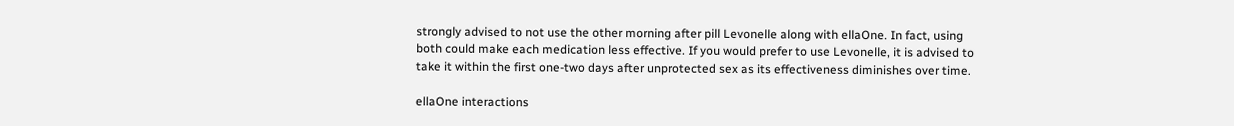strongly advised to not use the other morning after pill Levonelle along with ellaOne. In fact, using both could make each medication less effective. If you would prefer to use Levonelle, it is advised to take it within the first one-two days after unprotected sex as its effectiveness diminishes over time.

ellaOne interactions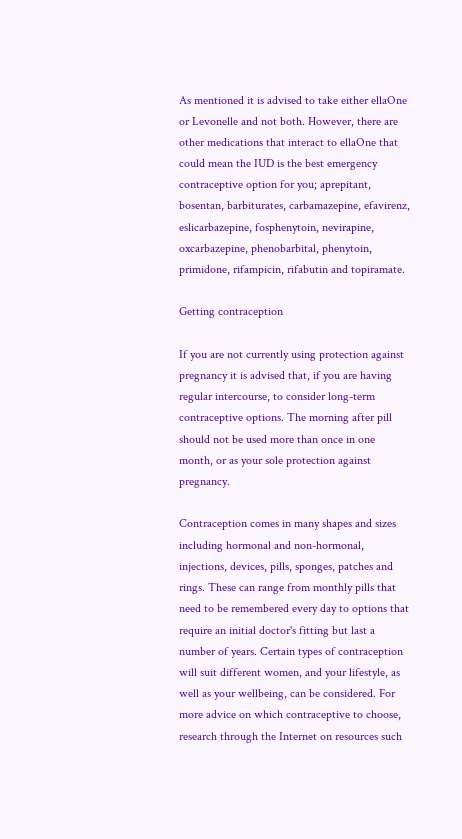As mentioned it is advised to take either ellaOne or Levonelle and not both. However, there are other medications that interact to ellaOne that could mean the IUD is the best emergency contraceptive option for you; aprepitant, bosentan, barbiturates, carbamazepine, efavirenz, eslicarbazepine, fosphenytoin, nevirapine, oxcarbazepine, phenobarbital, phenytoin, primidone, rifampicin, rifabutin and topiramate.

Getting contraception

If you are not currently using protection against pregnancy it is advised that, if you are having regular intercourse, to consider long-term contraceptive options. The morning after pill should not be used more than once in one month, or as your sole protection against pregnancy.

Contraception comes in many shapes and sizes including hormonal and non-hormonal, injections, devices, pills, sponges, patches and rings. These can range from monthly pills that need to be remembered every day to options that require an initial doctor's fitting but last a number of years. Certain types of contraception will suit different women, and your lifestyle, as well as your wellbeing, can be considered. For more advice on which contraceptive to choose, research through the Internet on resources such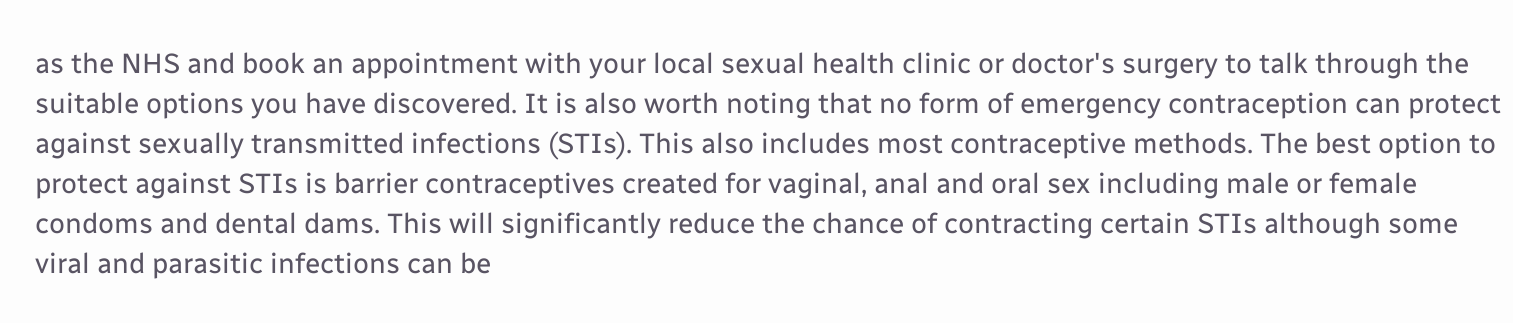as the NHS and book an appointment with your local sexual health clinic or doctor's surgery to talk through the suitable options you have discovered. It is also worth noting that no form of emergency contraception can protect against sexually transmitted infections (STIs). This also includes most contraceptive methods. The best option to protect against STIs is barrier contraceptives created for vaginal, anal and oral sex including male or female condoms and dental dams. This will significantly reduce the chance of contracting certain STIs although some viral and parasitic infections can be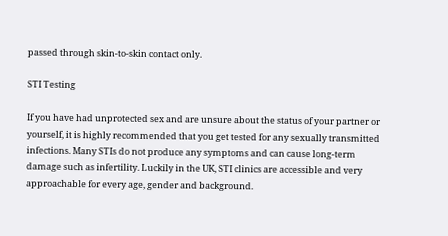passed through skin-to-skin contact only.

STI Testing

If you have had unprotected sex and are unsure about the status of your partner or yourself, it is highly recommended that you get tested for any sexually transmitted infections. Many STIs do not produce any symptoms and can cause long-term damage such as infertility. Luckily in the UK, STI clinics are accessible and very approachable for every age, gender and background.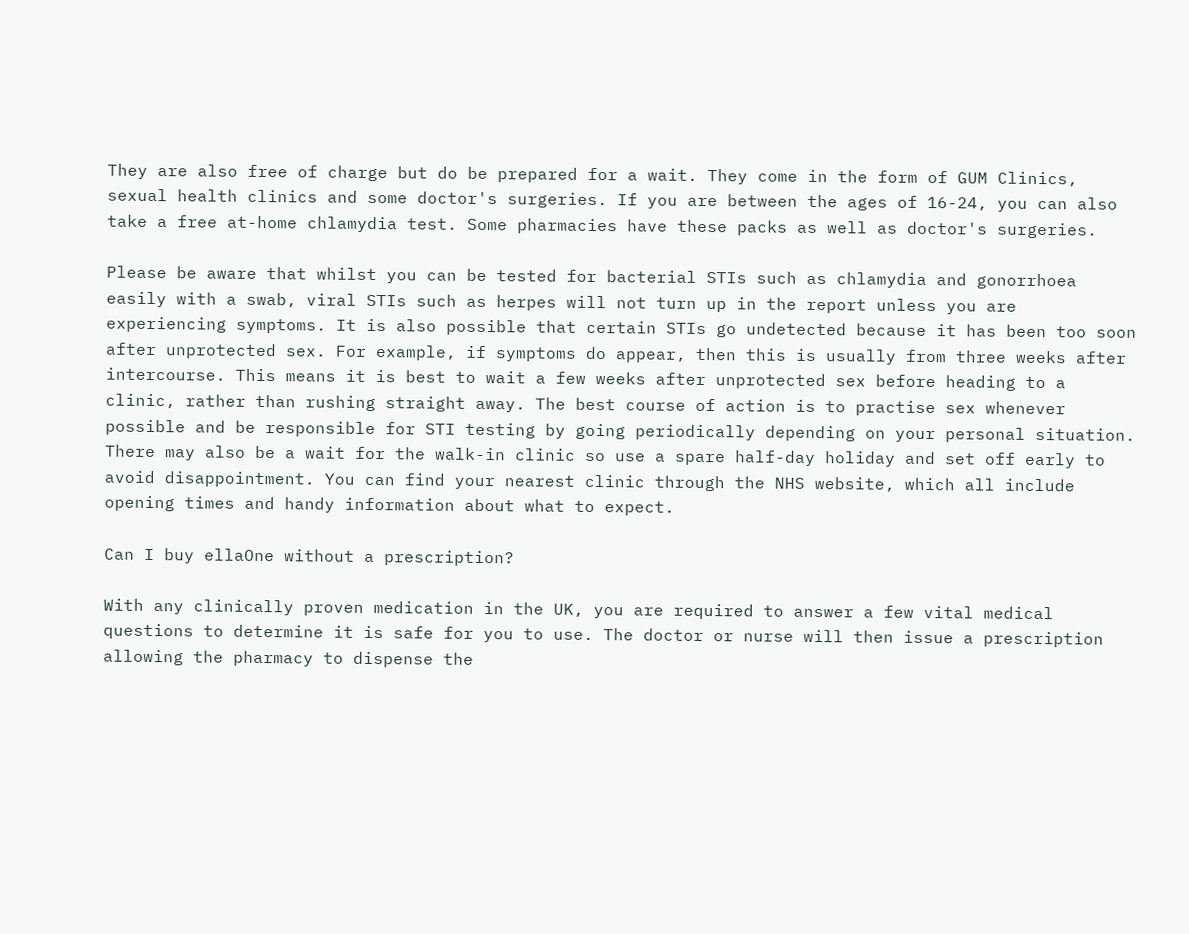They are also free of charge but do be prepared for a wait. They come in the form of GUM Clinics, sexual health clinics and some doctor's surgeries. If you are between the ages of 16-24, you can also take a free at-home chlamydia test. Some pharmacies have these packs as well as doctor's surgeries.

Please be aware that whilst you can be tested for bacterial STIs such as chlamydia and gonorrhoea easily with a swab, viral STIs such as herpes will not turn up in the report unless you are experiencing symptoms. It is also possible that certain STIs go undetected because it has been too soon after unprotected sex. For example, if symptoms do appear, then this is usually from three weeks after intercourse. This means it is best to wait a few weeks after unprotected sex before heading to a clinic, rather than rushing straight away. The best course of action is to practise sex whenever possible and be responsible for STI testing by going periodically depending on your personal situation. There may also be a wait for the walk-in clinic so use a spare half-day holiday and set off early to avoid disappointment. You can find your nearest clinic through the NHS website, which all include opening times and handy information about what to expect.

Can I buy ellaOne without a prescription?

With any clinically proven medication in the UK, you are required to answer a few vital medical questions to determine it is safe for you to use. The doctor or nurse will then issue a prescription allowing the pharmacy to dispense the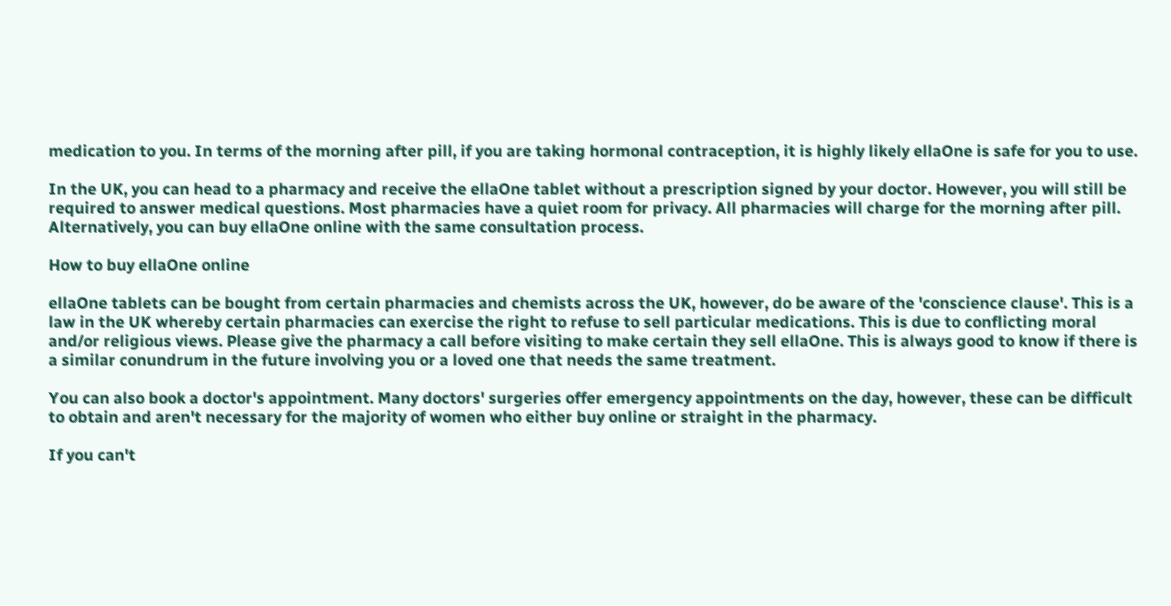medication to you. In terms of the morning after pill, if you are taking hormonal contraception, it is highly likely ellaOne is safe for you to use.

In the UK, you can head to a pharmacy and receive the ellaOne tablet without a prescription signed by your doctor. However, you will still be required to answer medical questions. Most pharmacies have a quiet room for privacy. All pharmacies will charge for the morning after pill. Alternatively, you can buy ellaOne online with the same consultation process.

How to buy ellaOne online

ellaOne tablets can be bought from certain pharmacies and chemists across the UK, however, do be aware of the 'conscience clause'. This is a law in the UK whereby certain pharmacies can exercise the right to refuse to sell particular medications. This is due to conflicting moral and/or religious views. Please give the pharmacy a call before visiting to make certain they sell ellaOne. This is always good to know if there is a similar conundrum in the future involving you or a loved one that needs the same treatment.

You can also book a doctor's appointment. Many doctors' surgeries offer emergency appointments on the day, however, these can be difficult to obtain and aren't necessary for the majority of women who either buy online or straight in the pharmacy.

If you can't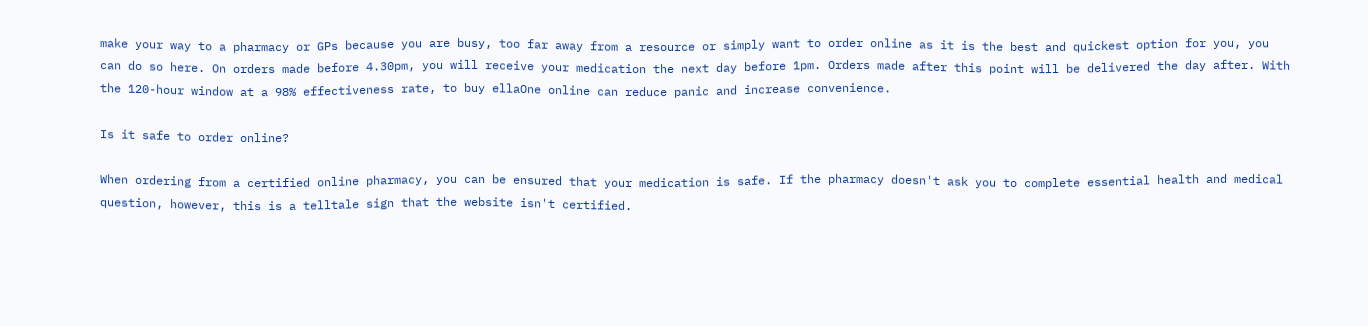make your way to a pharmacy or GPs because you are busy, too far away from a resource or simply want to order online as it is the best and quickest option for you, you can do so here. On orders made before 4.30pm, you will receive your medication the next day before 1pm. Orders made after this point will be delivered the day after. With the 120-hour window at a 98% effectiveness rate, to buy ellaOne online can reduce panic and increase convenience.

Is it safe to order online?

When ordering from a certified online pharmacy, you can be ensured that your medication is safe. If the pharmacy doesn't ask you to complete essential health and medical question, however, this is a telltale sign that the website isn't certified.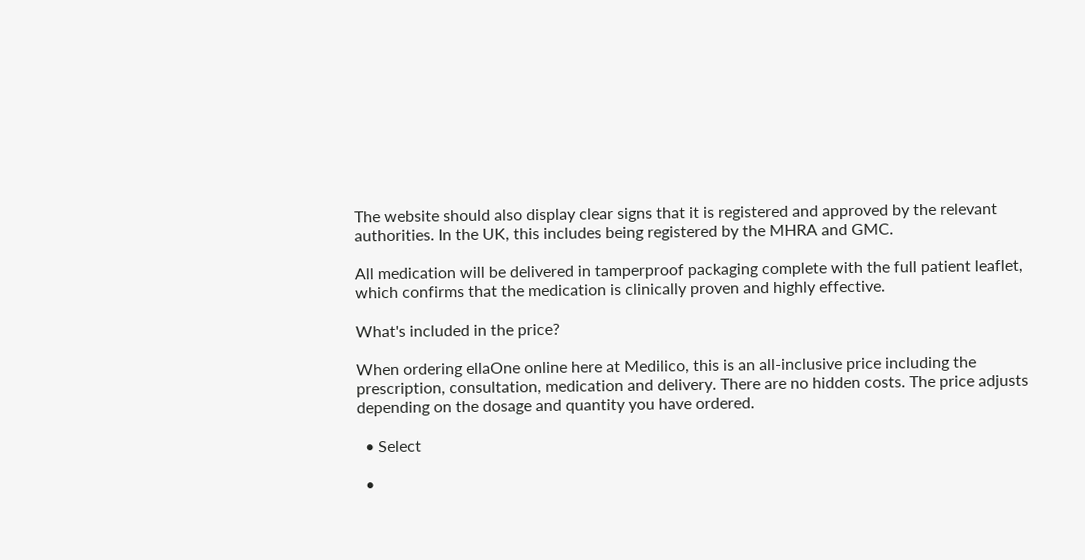The website should also display clear signs that it is registered and approved by the relevant authorities. In the UK, this includes being registered by the MHRA and GMC.

All medication will be delivered in tamperproof packaging complete with the full patient leaflet, which confirms that the medication is clinically proven and highly effective.

What's included in the price?

When ordering ellaOne online here at Medilico, this is an all-inclusive price including the prescription, consultation, medication and delivery. There are no hidden costs. The price adjusts depending on the dosage and quantity you have ordered.

  • Select

  •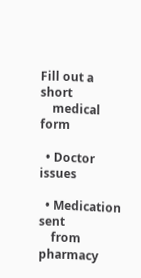Fill out a short
    medical form

  • Doctor issues

  • Medication sent
    from pharmacy